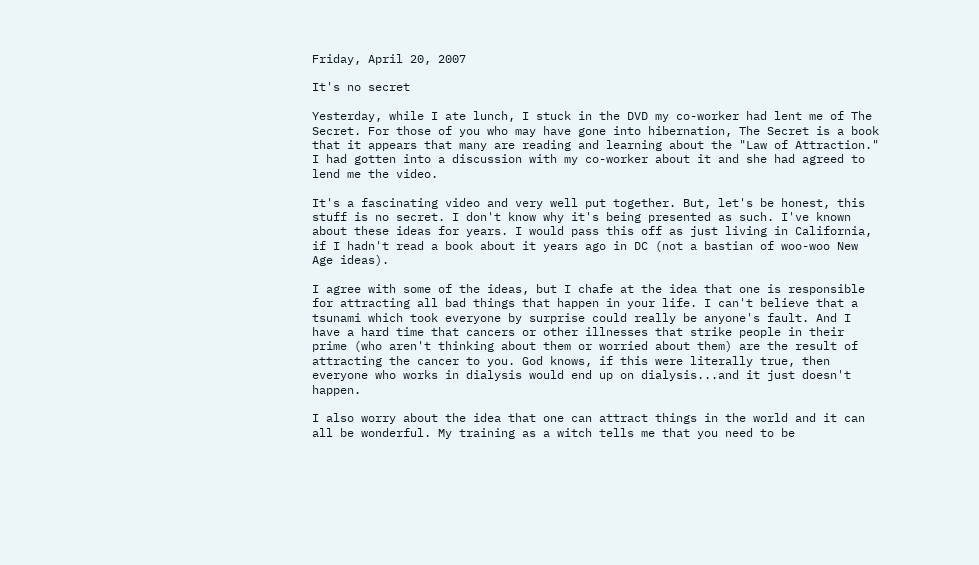Friday, April 20, 2007

It's no secret

Yesterday, while I ate lunch, I stuck in the DVD my co-worker had lent me of The Secret. For those of you who may have gone into hibernation, The Secret is a book that it appears that many are reading and learning about the "Law of Attraction." I had gotten into a discussion with my co-worker about it and she had agreed to lend me the video.

It's a fascinating video and very well put together. But, let's be honest, this stuff is no secret. I don't know why it's being presented as such. I've known about these ideas for years. I would pass this off as just living in California, if I hadn't read a book about it years ago in DC (not a bastian of woo-woo New Age ideas).

I agree with some of the ideas, but I chafe at the idea that one is responsible for attracting all bad things that happen in your life. I can't believe that a tsunami which took everyone by surprise could really be anyone's fault. And I have a hard time that cancers or other illnesses that strike people in their prime (who aren't thinking about them or worried about them) are the result of attracting the cancer to you. God knows, if this were literally true, then everyone who works in dialysis would end up on dialysis...and it just doesn't happen.

I also worry about the idea that one can attract things in the world and it can all be wonderful. My training as a witch tells me that you need to be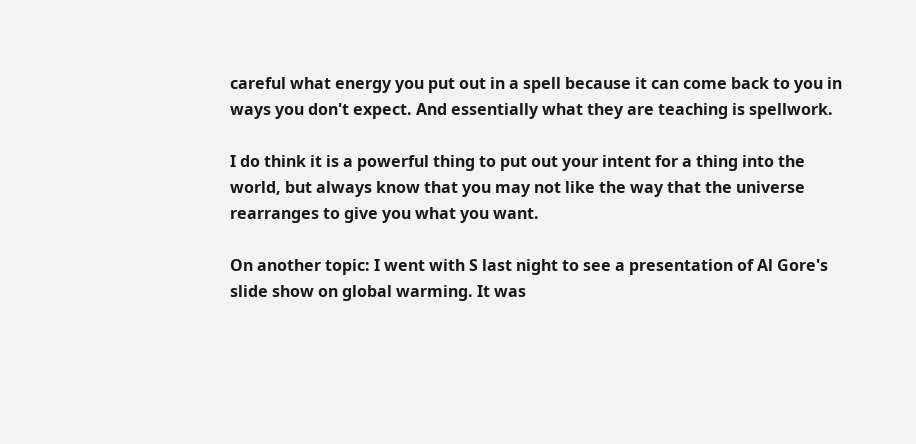careful what energy you put out in a spell because it can come back to you in ways you don't expect. And essentially what they are teaching is spellwork.

I do think it is a powerful thing to put out your intent for a thing into the world, but always know that you may not like the way that the universe rearranges to give you what you want.

On another topic: I went with S last night to see a presentation of Al Gore's slide show on global warming. It was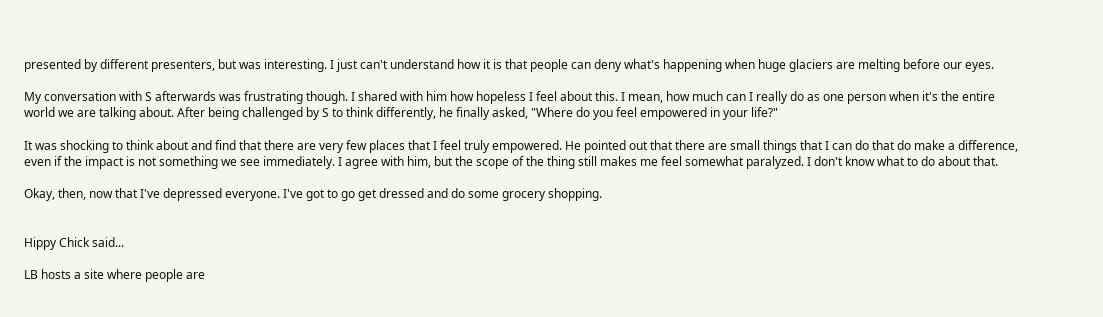presented by different presenters, but was interesting. I just can't understand how it is that people can deny what's happening when huge glaciers are melting before our eyes.

My conversation with S afterwards was frustrating though. I shared with him how hopeless I feel about this. I mean, how much can I really do as one person when it's the entire world we are talking about. After being challenged by S to think differently, he finally asked, "Where do you feel empowered in your life?"

It was shocking to think about and find that there are very few places that I feel truly empowered. He pointed out that there are small things that I can do that do make a difference, even if the impact is not something we see immediately. I agree with him, but the scope of the thing still makes me feel somewhat paralyzed. I don't know what to do about that.

Okay, then, now that I've depressed everyone. I've got to go get dressed and do some grocery shopping.


Hippy Chick said...

LB hosts a site where people are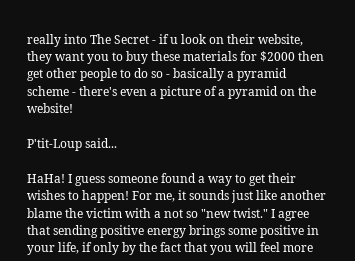really into The Secret - if u look on their website, they want you to buy these materials for $2000 then get other people to do so - basically a pyramid scheme - there's even a picture of a pyramid on the website!

P'tit-Loup said...

HaHa! I guess someone found a way to get their wishes to happen! For me, it sounds just like another blame the victim with a not so "new twist." I agree that sending positive energy brings some positive in your life, if only by the fact that you will feel more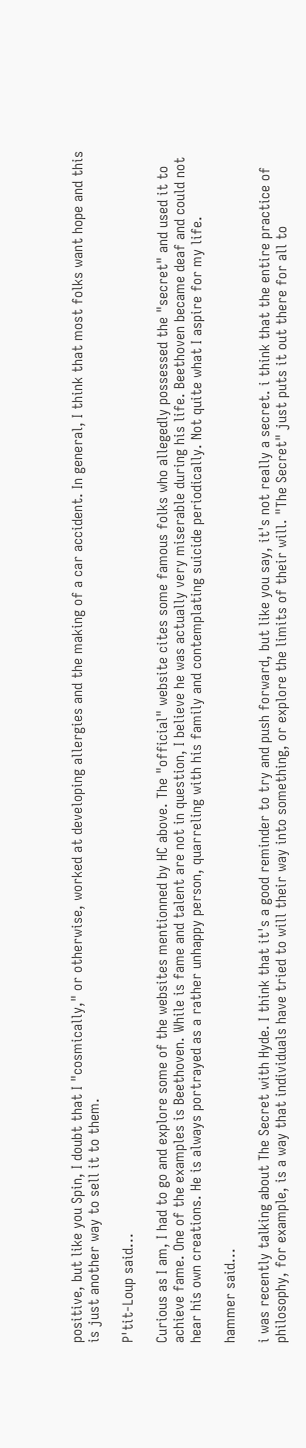positive, but like you Spin, I doubt that I "cosmically," or otherwise, worked at developing allergies and the making of a car accident. In general, I think that most folks want hope and this is just another way to sell it to them.

P'tit-Loup said...

Curious as I am, I had to go and explore some of the websites mentionned by HC above. The "official" website cites some famous folks who allegedly possessed the "secret" and used it to achieve fame. One of the examples is Beethoven. While is fame and talent are not in question, I believe he was actually very miserable during his life. Beethoven became deaf and could not hear his own creations. He is always portrayed as a rather unhappy person, quarreling with his family and contemplating suicide periodically. Not quite what I aspire for my life.

hammer said...

i was recently talking about The Secret with Hyde. I think that it's a good reminder to try and push forward, but like you say, it's not really a secret. i think that the entire practice of philosophy, for example, is a way that individuals have tried to will their way into something, or explore the limits of their will. "The Secret" just puts it out there for all to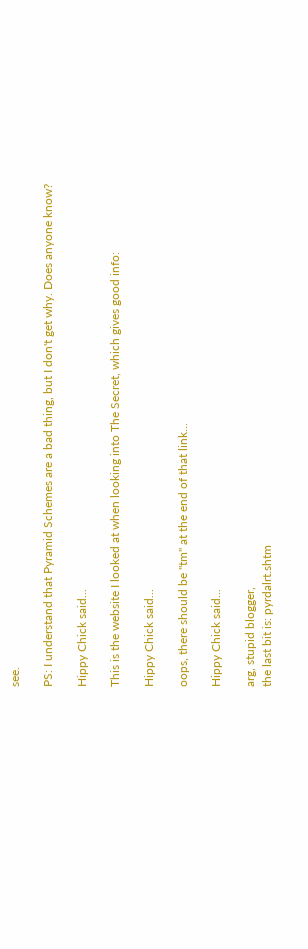see.

PS: I understand that Pyramid Schemes are a bad thing, but I don't get why. Does anyone know?

Hippy Chick said...

This is the website I looked at when looking into The Secret, which gives good info:

Hippy Chick said...

oops, there should be "tm" at the end of that link...

Hippy Chick said...

arg, stupid blogger,
the last bit is: pyrdalrt.shtm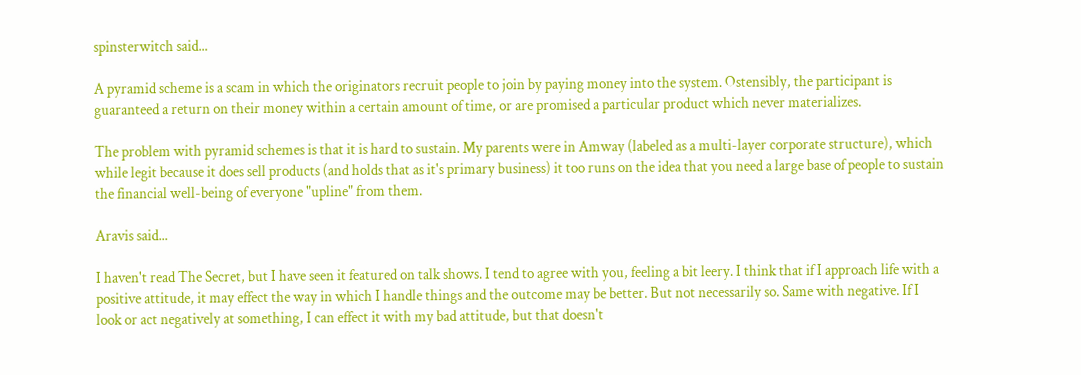spinsterwitch said...

A pyramid scheme is a scam in which the originators recruit people to join by paying money into the system. Ostensibly, the participant is guaranteed a return on their money within a certain amount of time, or are promised a particular product which never materializes.

The problem with pyramid schemes is that it is hard to sustain. My parents were in Amway (labeled as a multi-layer corporate structure), which while legit because it does sell products (and holds that as it's primary business) it too runs on the idea that you need a large base of people to sustain the financial well-being of everyone "upline" from them.

Aravis said...

I haven't read The Secret, but I have seen it featured on talk shows. I tend to agree with you, feeling a bit leery. I think that if I approach life with a positive attitude, it may effect the way in which I handle things and the outcome may be better. But not necessarily so. Same with negative. If I look or act negatively at something, I can effect it with my bad attitude, but that doesn't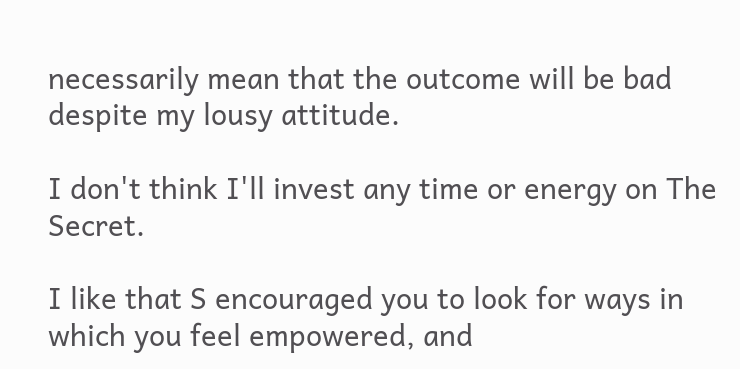necessarily mean that the outcome will be bad despite my lousy attitude.

I don't think I'll invest any time or energy on The Secret.

I like that S encouraged you to look for ways in which you feel empowered, and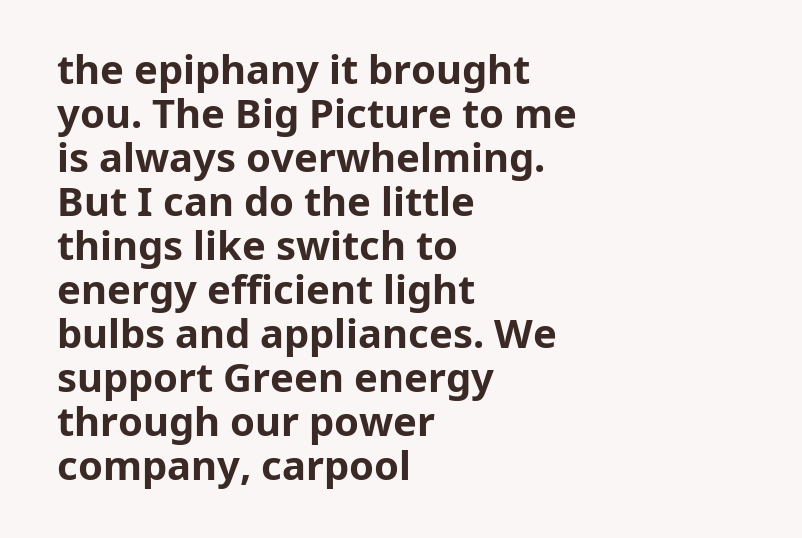the epiphany it brought you. The Big Picture to me is always overwhelming. But I can do the little things like switch to energy efficient light bulbs and appliances. We support Green energy through our power company, carpool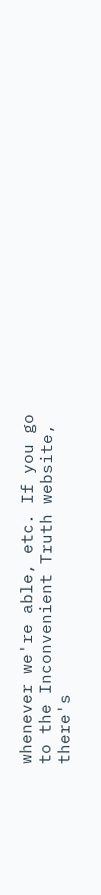whenever we're able, etc. If you go to the Inconvenient Truth website, there's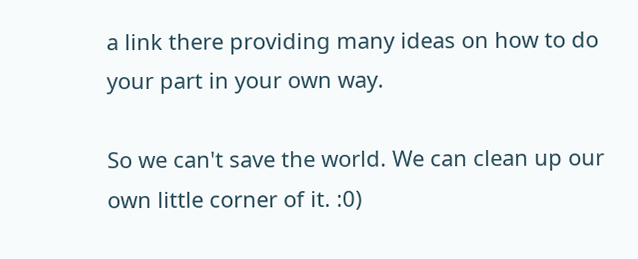a link there providing many ideas on how to do your part in your own way.

So we can't save the world. We can clean up our own little corner of it. :0)